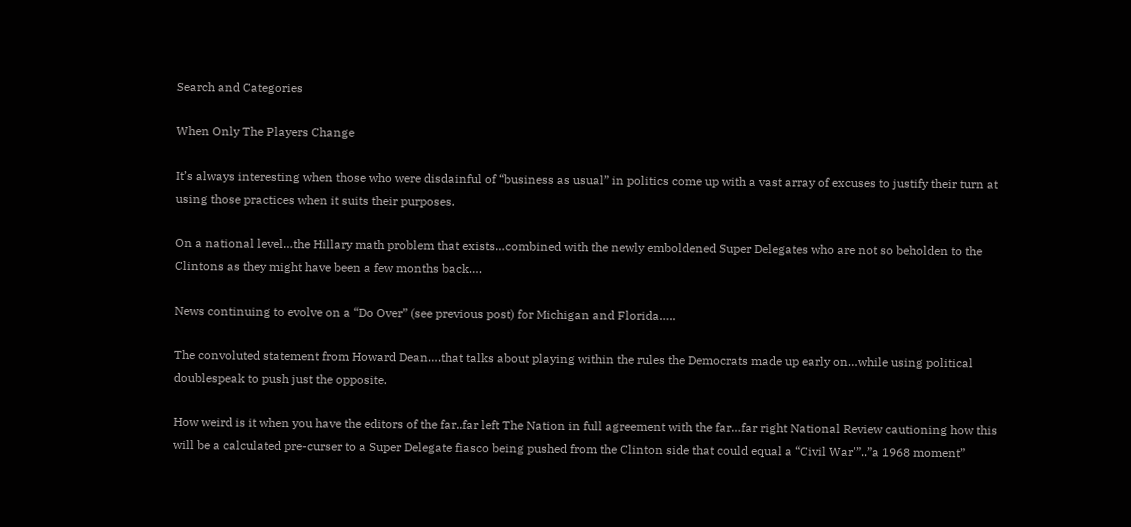Search and Categories

When Only The Players Change

It’s always interesting when those who were disdainful of “business as usual” in politics come up with a vast array of excuses to justify their turn at using those practices when it suits their purposes.

On a national level…the Hillary math problem that exists…combined with the newly emboldened Super Delegates who are not so beholden to the Clintons as they might have been a few months back….

News continuing to evolve on a “Do Over” (see previous post) for Michigan and Florida…..

The convoluted statement from Howard Dean….that talks about playing within the rules the Democrats made up early on…while using political doublespeak to push just the opposite.

How weird is it when you have the editors of the far..far left The Nation in full agreement with the far…far right National Review cautioning how this will be a calculated pre-curser to a Super Delegate fiasco being pushed from the Clinton side that could equal a “Civil War'”..”a 1968 moment”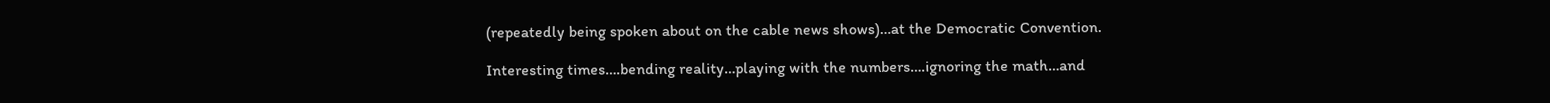(repeatedly being spoken about on the cable news shows)…at the Democratic Convention.

Interesting times….bending reality…playing with the numbers….ignoring the math…and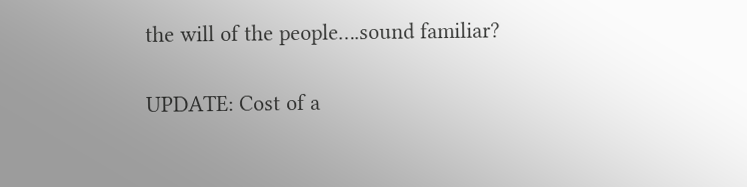the will of the people….sound familiar?

UPDATE: Cost of a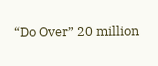“Do Over” 20 million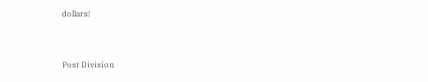dollars!


Post Division